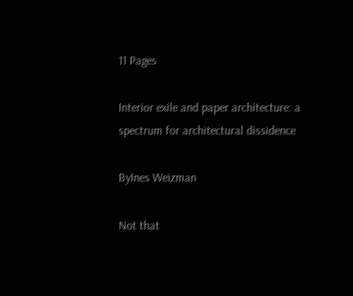11 Pages

Interior exile and paper architecture: a spectrum for architectural dissidence

ByInes Weizman

Not that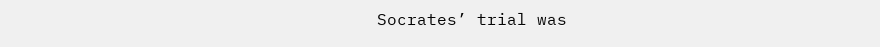Socrates’ trial was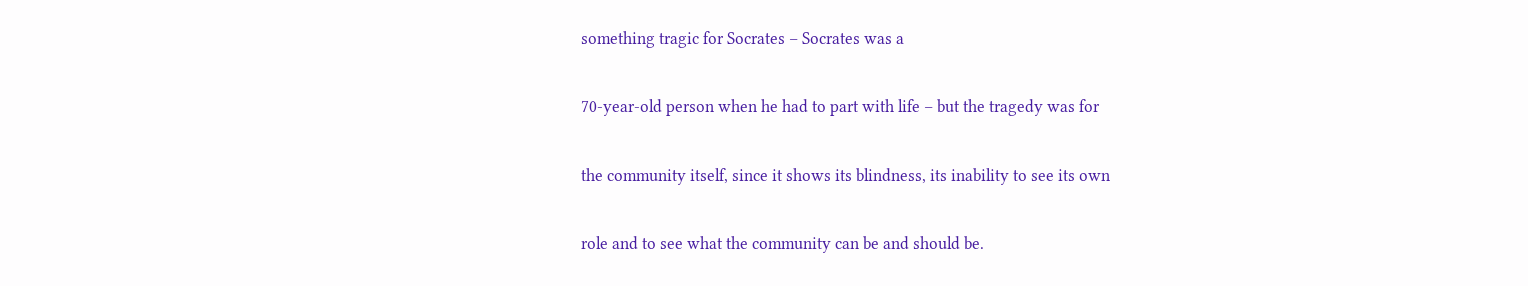something tragic for Socrates – Socrates was a

70-year-old person when he had to part with life – but the tragedy was for

the community itself, since it shows its blindness, its inability to see its own

role and to see what the community can be and should be.